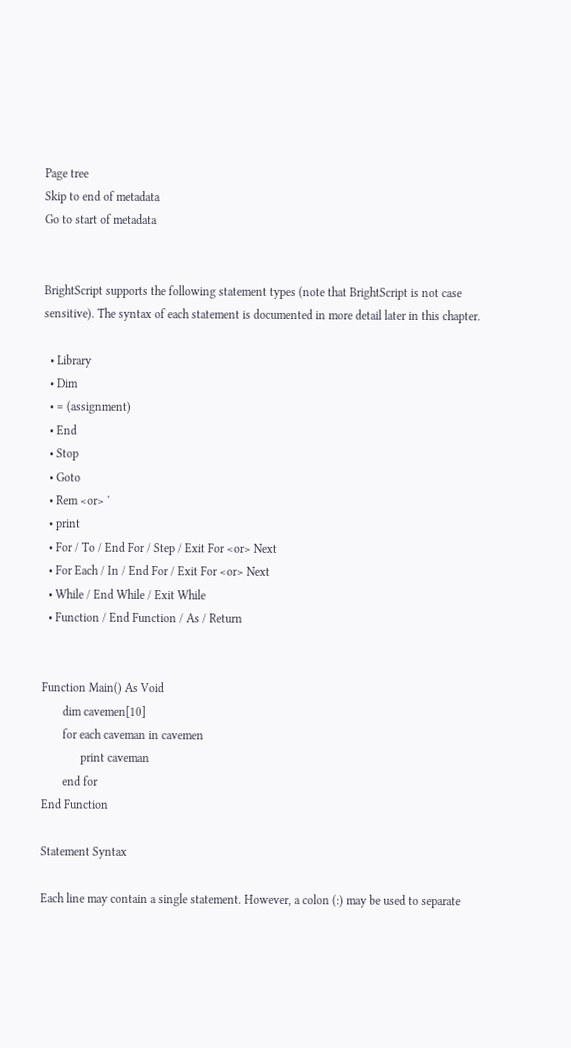Page tree
Skip to end of metadata
Go to start of metadata


BrightScript supports the following statement types (note that BrightScript is not case sensitive). The syntax of each statement is documented in more detail later in this chapter.

  • Library
  • Dim
  • = (assignment)
  • End
  • Stop
  • Goto
  • Rem <or> '
  • print
  • For / To / End For / Step / Exit For <or> Next
  • For Each / In / End For / Exit For <or> Next
  • While / End While / Exit While
  • Function / End Function / As / Return


Function Main() As Void
       dim cavemen[10]
       for each caveman in cavemen
             print caveman
       end for
End Function

Statement Syntax

Each line may contain a single statement. However, a colon (:) may be used to separate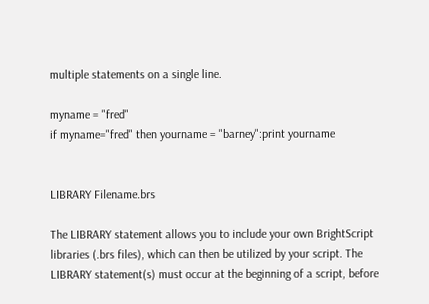multiple statements on a single line.

myname = "fred"
if myname="fred" then yourname = "barney":print yourname


LIBRARY Filename.brs

The LIBRARY statement allows you to include your own BrightScript libraries (.brs files), which can then be utilized by your script. The LIBRARY statement(s) must occur at the beginning of a script, before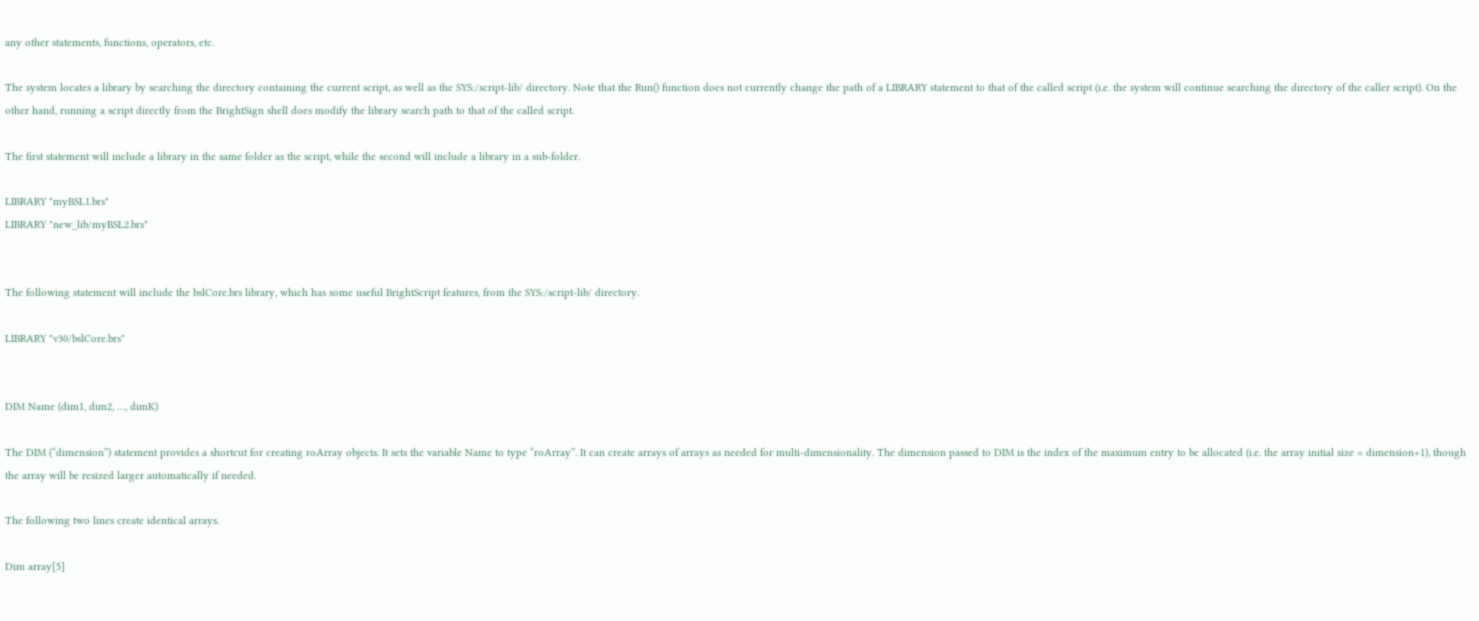any other statements, functions, operators, etc.

The system locates a library by searching the directory containing the current script, as well as the SYS:/script-lib/ directory. Note that the Run() function does not currently change the path of a LIBRARY statement to that of the called script (i.e. the system will continue searching the directory of the caller script). On the other hand, running a script directly from the BrightSign shell does modify the library search path to that of the called script.

The first statement will include a library in the same folder as the script, while the second will include a library in a sub-folder.

LIBRARY "myBSL1.brs"
LIBRARY "new_lib/myBSL2.brs"


The following statement will include the bslCore.brs library, which has some useful BrightScript features, from the SYS:/script-lib/ directory.

LIBRARY "v30/bslCore.brs"


DIM Name (dim1, dim2, …, dimK)

The DIM (“dimension”) statement provides a shortcut for creating roArray objects. It sets the variable Name to type “roArray”. It can create arrays of arrays as needed for multi-dimensionality. The dimension passed to DIM is the index of the maximum entry to be allocated (i.e. the array initial size = dimension+1), though the array will be resized larger automatically if needed.

The following two lines create identical arrays.

Dim array[5]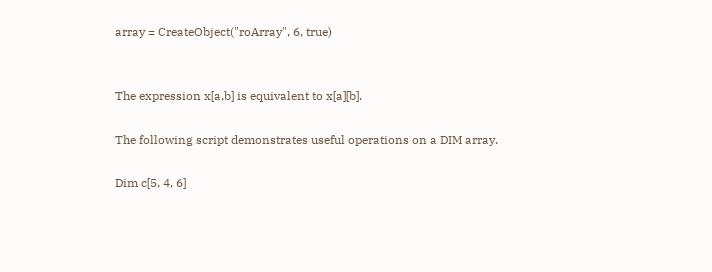array = CreateObject("roArray", 6, true)


The expression x[a,b] is equivalent to x[a][b].

The following script demonstrates useful operations on a DIM array.

Dim c[5, 4, 6]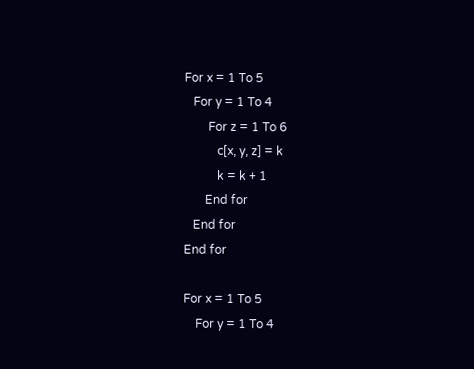For x = 1 To 5
   For y = 1 To 4
        For z = 1 To 6
           c[x, y, z] = k
           k = k + 1
       End for
   End for
End for

For x = 1 To 5
    For y = 1 To 4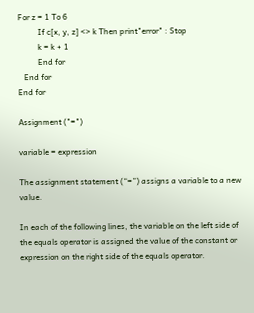For z = 1 To 6
          If c[x, y, z] <> k Then print"error" : Stop
          k = k + 1
          End for
   End for
End for

Assignment ("=")

variable = expression

The assignment statement (“=”) assigns a variable to a new value.

In each of the following lines, the variable on the left side of the equals operator is assigned the value of the constant or expression on the right side of the equals operator.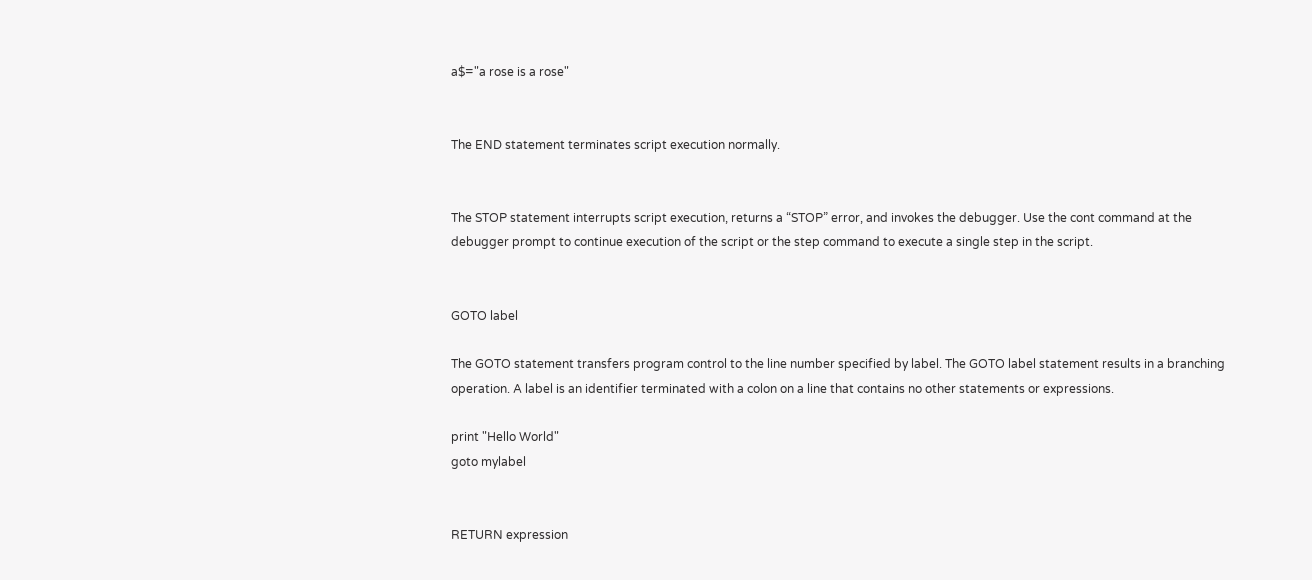a$="a rose is a rose"


The END statement terminates script execution normally.


The STOP statement interrupts script execution, returns a “STOP” error, and invokes the debugger. Use the cont command at the debugger prompt to continue execution of the script or the step command to execute a single step in the script.


GOTO label

The GOTO statement transfers program control to the line number specified by label. The GOTO label statement results in a branching operation. A label is an identifier terminated with a colon on a line that contains no other statements or expressions.

print "Hello World"
goto mylabel


RETURN expression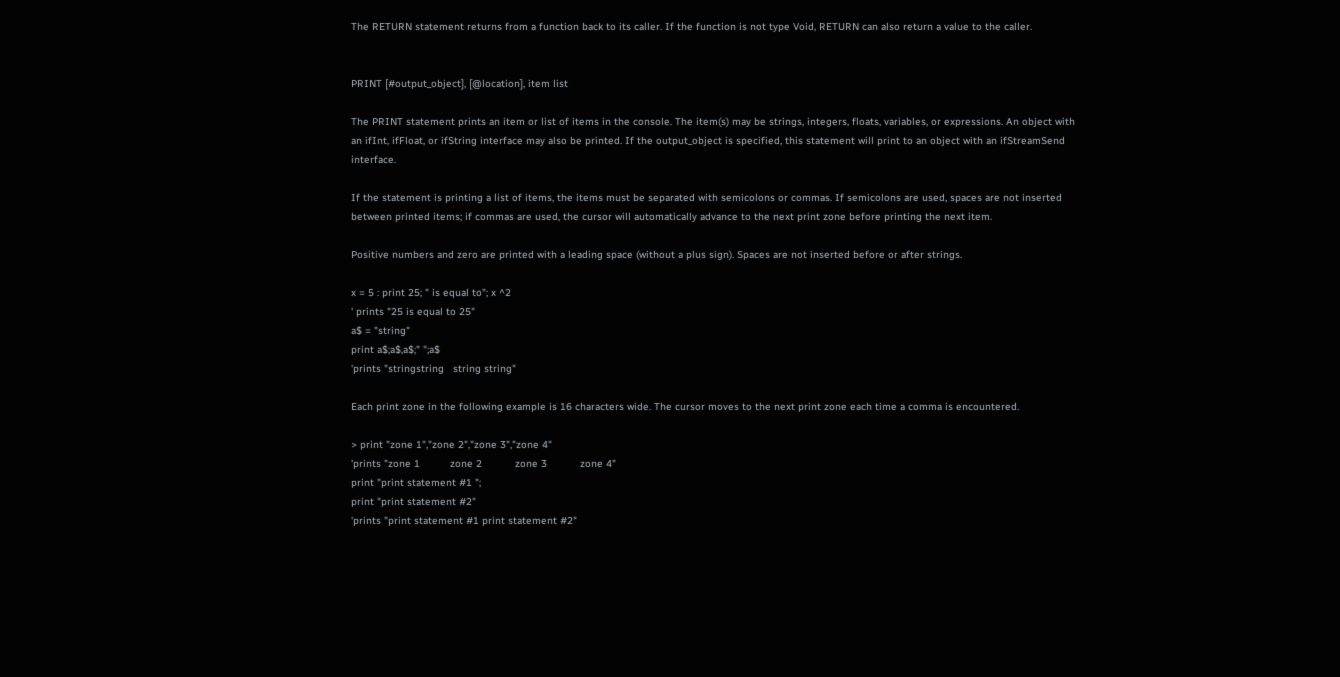The RETURN statement returns from a function back to its caller. If the function is not type Void, RETURN can also return a value to the caller.


PRINT [#output_object], [@location], item list

The PRINT statement prints an item or list of items in the console. The item(s) may be strings, integers, floats, variables, or expressions. An object with an ifInt, ifFloat, or ifString interface may also be printed. If the output_object is specified, this statement will print to an object with an ifStreamSend interface.

If the statement is printing a list of items, the items must be separated with semicolons or commas. If semicolons are used, spaces are not inserted between printed items; if commas are used, the cursor will automatically advance to the next print zone before printing the next item.

Positive numbers and zero are printed with a leading space (without a plus sign). Spaces are not inserted before or after strings.

x = 5 : print 25; " is equal to"; x ^2
' prints "25 is equal to 25"
a$ = "string"
print a$;a$,a$;" ";a$
'prints "stringstring   string string"

Each print zone in the following example is 16 characters wide. The cursor moves to the next print zone each time a comma is encountered.

> print "zone 1","zone 2","zone 3","zone 4"
'prints "zone 1          zone 2           zone 3           zone 4"
print "print statement #1 ";
print "print statement #2"
'prints "print statement #1 print statement #2"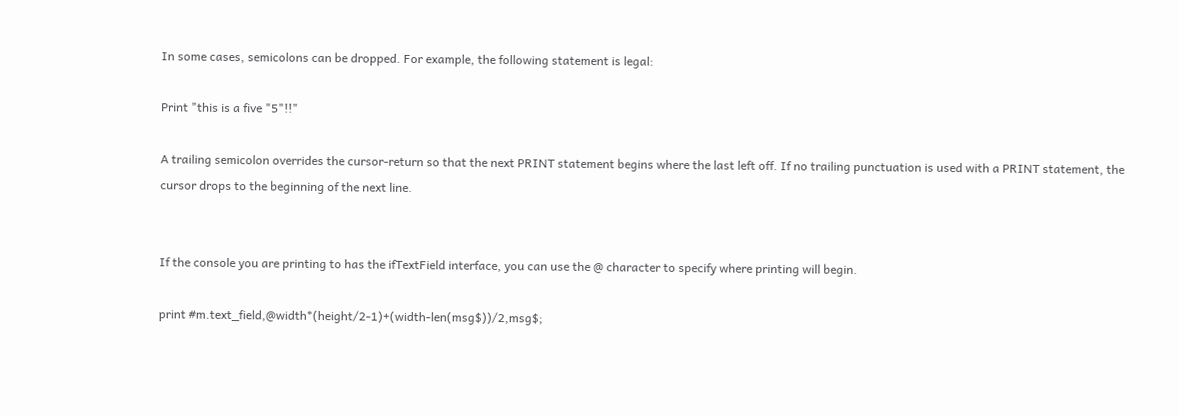In some cases, semicolons can be dropped. For example, the following statement is legal:

Print "this is a five "5"!!"

A trailing semicolon overrides the cursor-return so that the next PRINT statement begins where the last left off. If no trailing punctuation is used with a PRINT statement, the cursor drops to the beginning of the next line.


If the console you are printing to has the ifTextField interface, you can use the @ character to specify where printing will begin.

print #m.text_field,@width*(height/2-1)+(width-len(msg$))/2,msg$;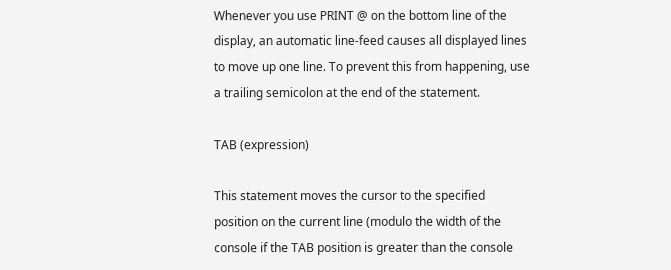Whenever you use PRINT @ on the bottom line of the display, an automatic line-feed causes all displayed lines to move up one line. To prevent this from happening, use a trailing semicolon at the end of the statement.

TAB (expression)

This statement moves the cursor to the specified position on the current line (modulo the width of the console if the TAB position is greater than the console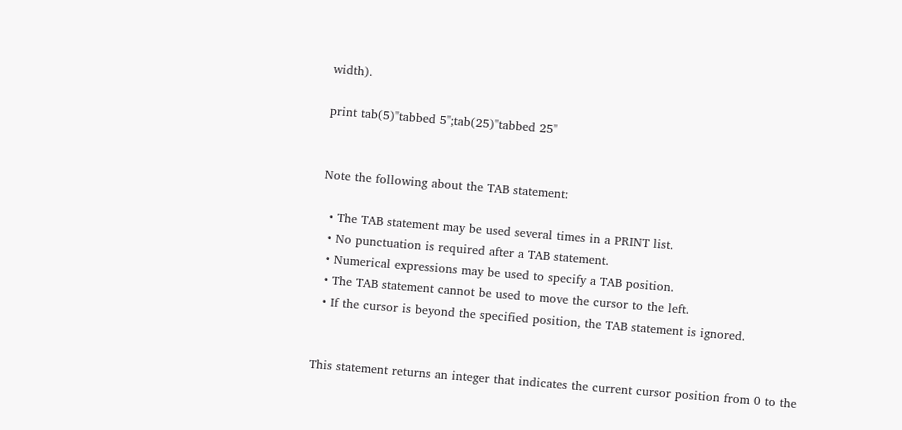width).

print tab(5)"tabbed 5";tab(25)"tabbed 25"


Note the following about the TAB statement:

  • The TAB statement may be used several times in a PRINT list.
  • No punctuation is required after a TAB statement.
  • Numerical expressions may be used to specify a TAB position.
  • The TAB statement cannot be used to move the cursor to the left.
  • If the cursor is beyond the specified position, the TAB statement is ignored.


This statement returns an integer that indicates the current cursor position from 0 to the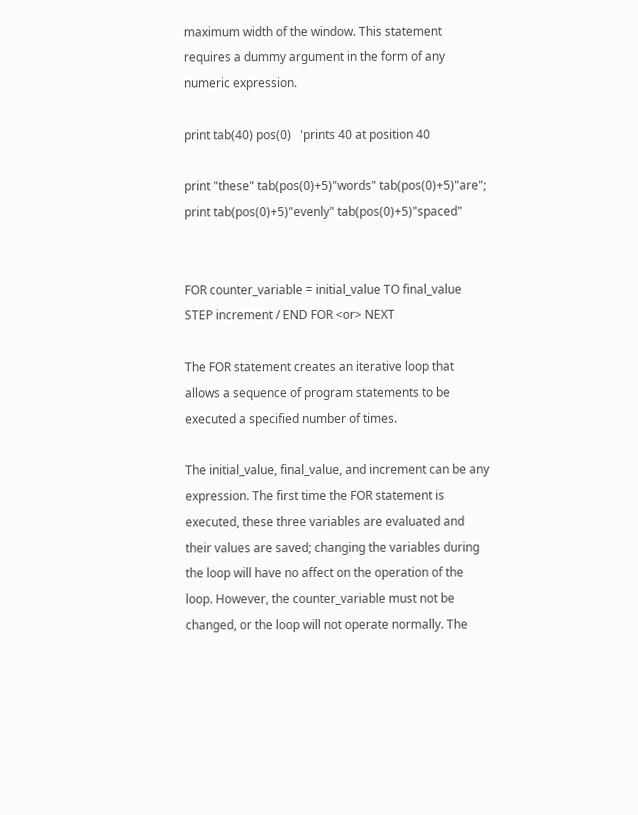maximum width of the window. This statement requires a dummy argument in the form of any numeric expression.

print tab(40) pos(0)   'prints 40 at position 40

print "these" tab(pos(0)+5)"words" tab(pos(0)+5)"are";
print tab(pos(0)+5)"evenly" tab(pos(0)+5)"spaced"


FOR counter_variable = initial_value TO final_value STEP increment / END FOR <or> NEXT

The FOR statement creates an iterative loop that allows a sequence of program statements to be executed a specified number of times.

The initial_value, final_value, and increment can be any expression. The first time the FOR statement is executed, these three variables are evaluated and their values are saved; changing the variables during the loop will have no affect on the operation of the loop. However, the counter_variable must not be changed, or the loop will not operate normally. The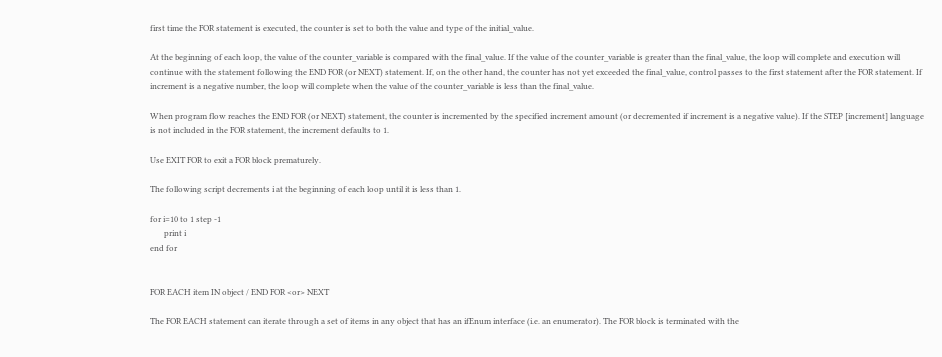first time the FOR statement is executed, the counter is set to both the value and type of the initial_value.

At the beginning of each loop, the value of the counter_variable is compared with the final_value. If the value of the counter_variable is greater than the final_value, the loop will complete and execution will continue with the statement following the END FOR (or NEXT) statement. If, on the other hand, the counter has not yet exceeded the final_value, control passes to the first statement after the FOR statement. If increment is a negative number, the loop will complete when the value of the counter_variable is less than the final_value.

When program flow reaches the END FOR (or NEXT) statement, the counter is incremented by the specified increment amount (or decremented if increment is a negative value). If the STEP [increment] language is not included in the FOR statement, the increment defaults to 1.

Use EXIT FOR to exit a FOR block prematurely.

The following script decrements i at the beginning of each loop until it is less than 1.

for i=10 to 1 step -1
       print i
end for


FOR EACH item IN object / END FOR <or> NEXT

The FOR EACH statement can iterate through a set of items in any object that has an ifEnum interface (i.e. an enumerator). The FOR block is terminated with the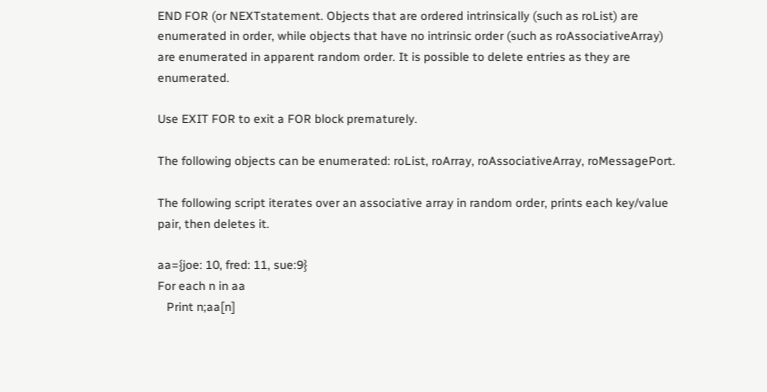END FOR (or NEXTstatement. Objects that are ordered intrinsically (such as roList) are enumerated in order, while objects that have no intrinsic order (such as roAssociativeArray) are enumerated in apparent random order. It is possible to delete entries as they are enumerated.

Use EXIT FOR to exit a FOR block prematurely.

The following objects can be enumerated: roList, roArray, roAssociativeArray, roMessagePort.

The following script iterates over an associative array in random order, prints each key/value pair, then deletes it.

aa={joe: 10, fred: 11, sue:9}
For each n in aa
   Print n;aa[n]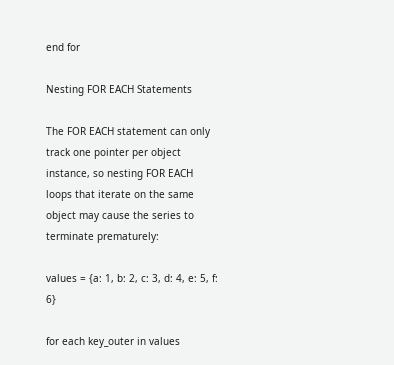end for

Nesting FOR EACH Statements

The FOR EACH statement can only track one pointer per object instance, so nesting FOR EACH loops that iterate on the same object may cause the series to terminate prematurely:

values = {a: 1, b: 2, c: 3, d: 4, e: 5, f: 6}

for each key_outer in values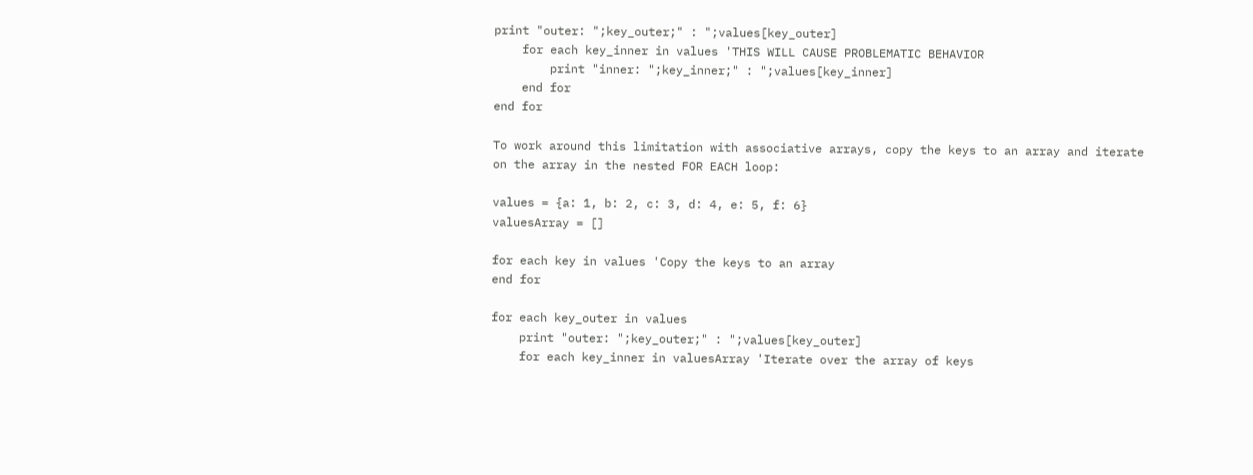print "outer: ";key_outer;" : ";values[key_outer]
    for each key_inner in values 'THIS WILL CAUSE PROBLEMATIC BEHAVIOR
        print "inner: ";key_inner;" : ";values[key_inner]
    end for
end for

To work around this limitation with associative arrays, copy the keys to an array and iterate on the array in the nested FOR EACH loop:

values = {a: 1, b: 2, c: 3, d: 4, e: 5, f: 6}
valuesArray = []

for each key in values 'Copy the keys to an array
end for

for each key_outer in values
    print "outer: ";key_outer;" : ";values[key_outer]
    for each key_inner in valuesArray 'Iterate over the array of keys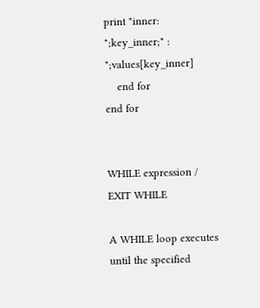print "inner: ";key_inner;" : ";values[key_inner]
    end for
end for


WHILE expression / EXIT WHILE

A WHILE loop executes until the specified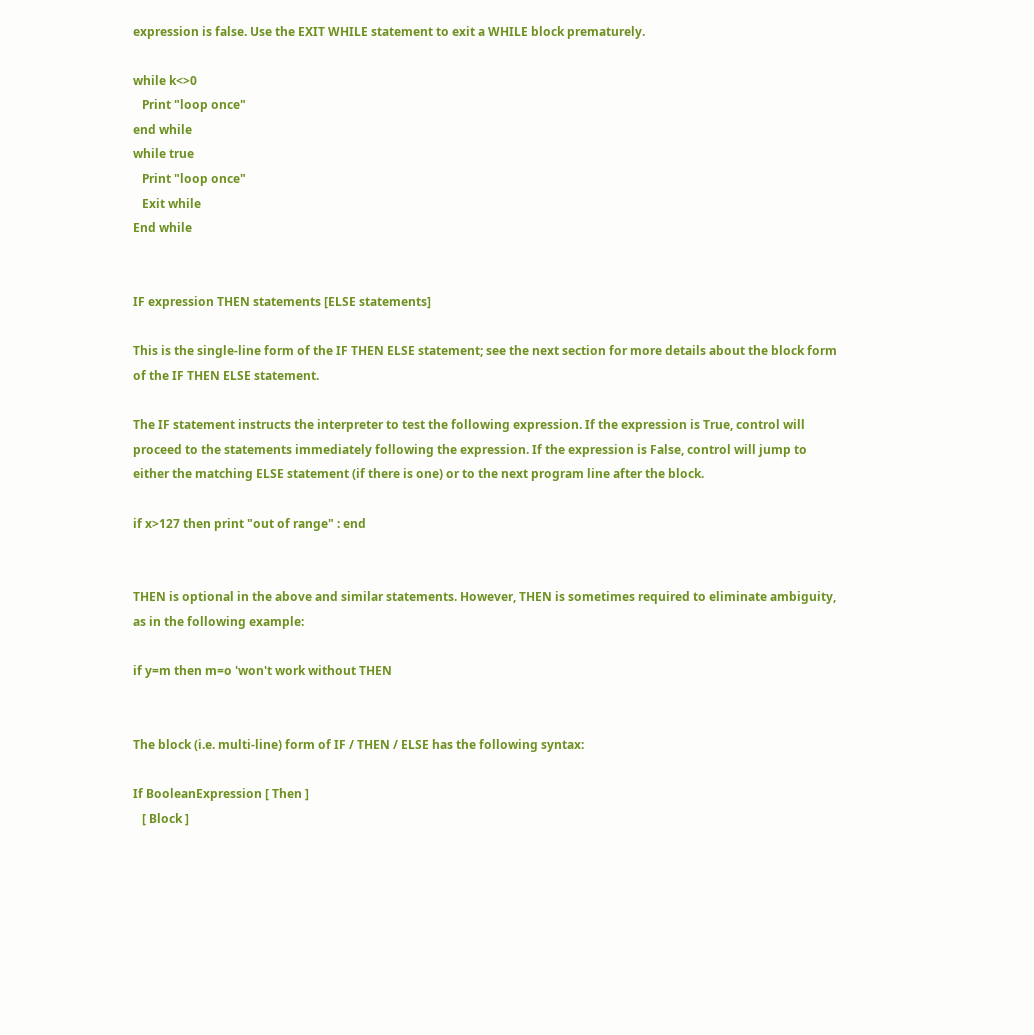expression is false. Use the EXIT WHILE statement to exit a WHILE block prematurely.

while k<>0
   Print "loop once"
end while
while true
   Print "loop once"
   Exit while
End while


IF expression THEN statements [ELSE statements]

This is the single-line form of the IF THEN ELSE statement; see the next section for more details about the block form of the IF THEN ELSE statement.

The IF statement instructs the interpreter to test the following expression. If the expression is True, control will proceed to the statements immediately following the expression. If the expression is False, control will jump to either the matching ELSE statement (if there is one) or to the next program line after the block.

if x>127 then print "out of range" : end


THEN is optional in the above and similar statements. However, THEN is sometimes required to eliminate ambiguity, as in the following example:

if y=m then m=o 'won't work without THEN


The block (i.e. multi-line) form of IF / THEN / ELSE has the following syntax:

If BooleanExpression [ Then ]
   [ Block ]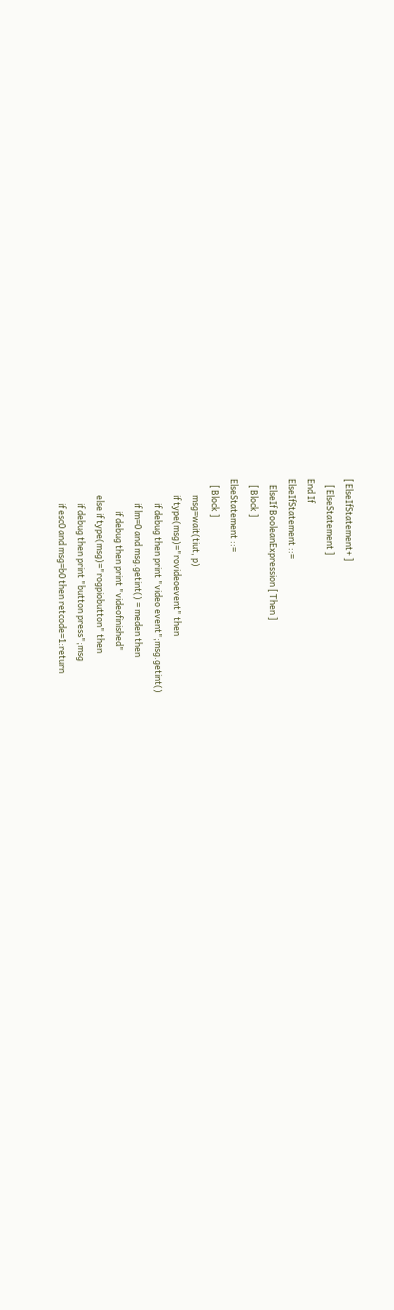[ ElseIfStatement+ ]
   [ ElseStatement ]
End If
ElseIfStatement ::=
   ElseIf BooleanExpression [ Then ]
   [ Block ]
ElseStatement ::=
   [ Block ]
        msg=wait(tiut, p)
        if type(msg)="rovideoevent" then
            if debug then print "video event";msg.getint()
            if lm=0 and msg.getint() = meden then
                if debug then print "videofinished"
        else if type(msg)="rogpiobutton" then
            if debug then print "button press";msg
            if esc0 and msg=b0 then retcode=1:return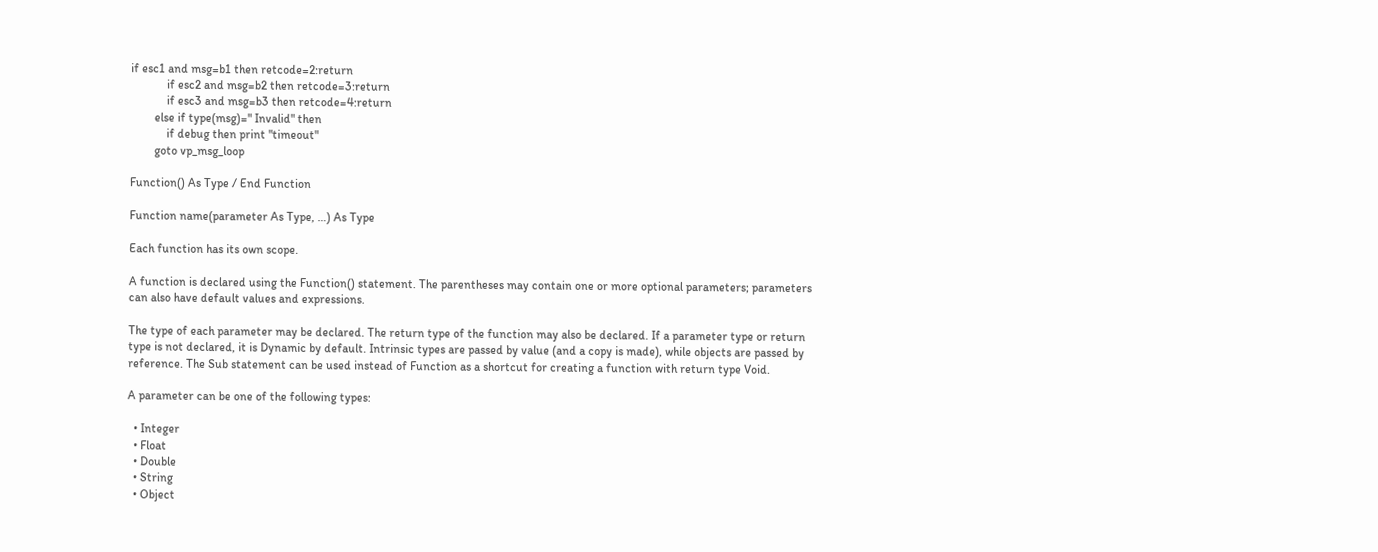if esc1 and msg=b1 then retcode=2:return
            if esc2 and msg=b2 then retcode=3:return
            if esc3 and msg=b3 then retcode=4:return
        else if type(msg)=" Invalid" then
            if debug then print "timeout"
        goto vp_msg_loop

Function() As Type / End Function

Function name(parameter As Type, …) As Type

Each function has its own scope.

A function is declared using the Function() statement. The parentheses may contain one or more optional parameters; parameters can also have default values and expressions.

The type of each parameter may be declared. The return type of the function may also be declared. If a parameter type or return type is not declared, it is Dynamic by default. Intrinsic types are passed by value (and a copy is made), while objects are passed by reference. The Sub statement can be used instead of Function as a shortcut for creating a function with return type Void.

A parameter can be one of the following types:

  • Integer
  • Float
  • Double
  • String
  • Object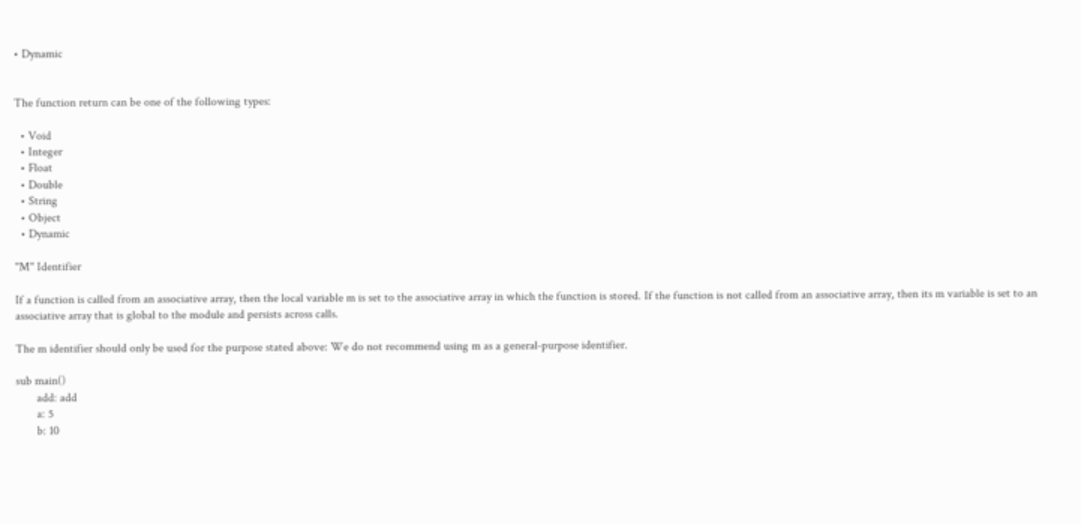• Dynamic


The function return can be one of the following types:

  • Void
  • Integer
  • Float
  • Double
  • String
  • Object
  • Dynamic

"M" Identifier

If a function is called from an associative array, then the local variable m is set to the associative array in which the function is stored. If the function is not called from an associative array, then its m variable is set to an associative array that is global to the module and persists across calls.

The m identifier should only be used for the purpose stated above: We do not recommend using m as a general-purpose identifier.

sub main()
       add: add
       a: 5
       b: 10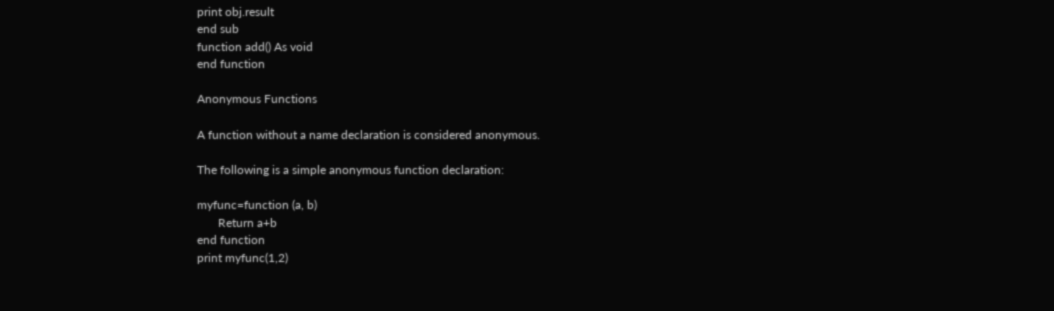print obj.result
end sub
function add() As void
end function

Anonymous Functions

A function without a name declaration is considered anonymous.

The following is a simple anonymous function declaration:

myfunc=function (a, b)
       Return a+b
end function
print myfunc(1,2)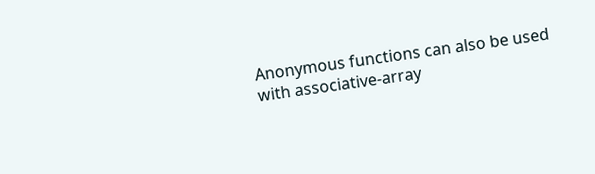Anonymous functions can also be used with associative-array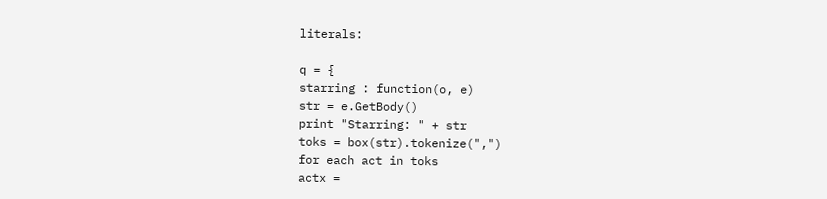literals:

q = {
starring : function(o, e)
str = e.GetBody()
print "Starring: " + str
toks = box(str).tokenize(",")
for each act in toks
actx =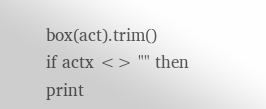box(act).trim()
if actx <> "" then
print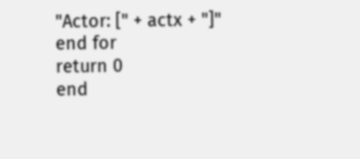"Actor: [" + actx + "]"
end for
return 0
end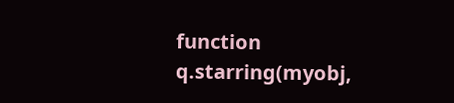function
q.starring(myobj,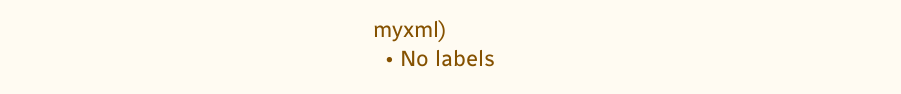myxml)
  • No labels